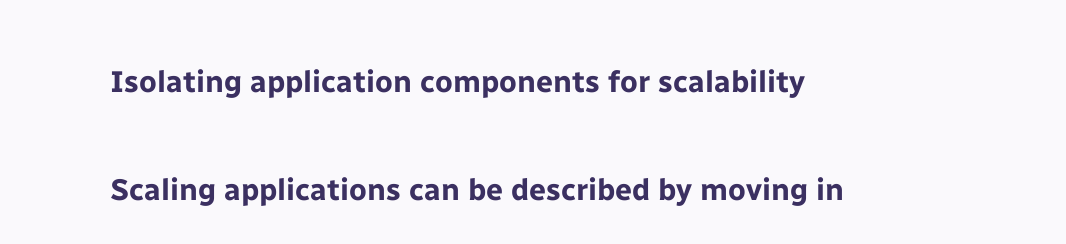Isolating application components for scalability

Scaling applications can be described by moving in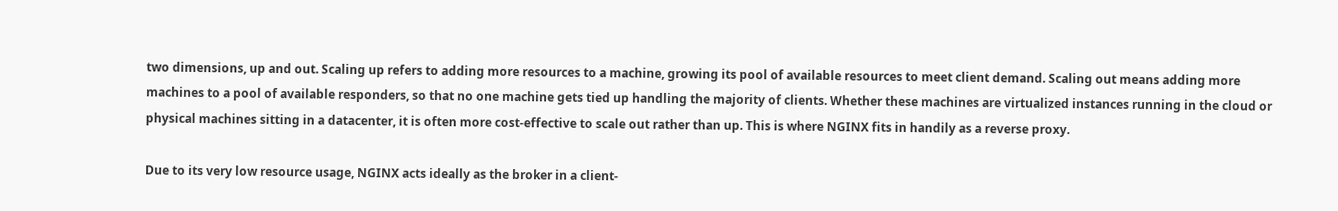two dimensions, up and out. Scaling up refers to adding more resources to a machine, growing its pool of available resources to meet client demand. Scaling out means adding more machines to a pool of available responders, so that no one machine gets tied up handling the majority of clients. Whether these machines are virtualized instances running in the cloud or physical machines sitting in a datacenter, it is often more cost-effective to scale out rather than up. This is where NGINX fits in handily as a reverse proxy.

Due to its very low resource usage, NGINX acts ideally as the broker in a client-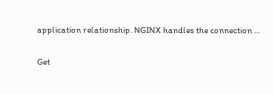application relationship. NGINX handles the connection ...

Get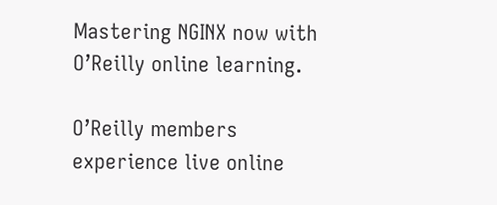Mastering NGINX now with O’Reilly online learning.

O’Reilly members experience live online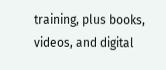training, plus books, videos, and digital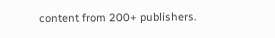content from 200+ publishers.